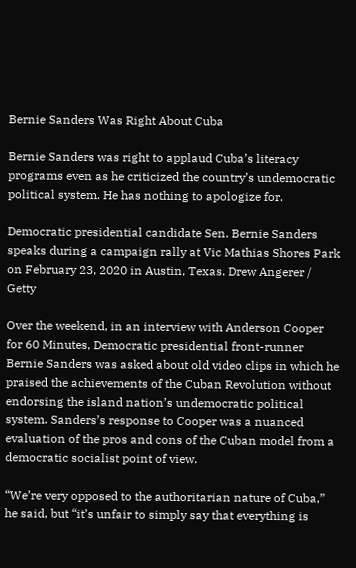Bernie Sanders Was Right About Cuba

Bernie Sanders was right to applaud Cuba’s literacy programs even as he criticized the country’s undemocratic political system. He has nothing to apologize for.

Democratic presidential candidate Sen. Bernie Sanders speaks during a campaign rally at Vic Mathias Shores Park on February 23, 2020 in Austin, Texas. Drew Angerer / Getty

Over the weekend, in an interview with Anderson Cooper for 60 Minutes, Democratic presidential front-runner Bernie Sanders was asked about old video clips in which he praised the achievements of the Cuban Revolution without endorsing the island nation’s undemocratic political system. Sanders’s response to Cooper was a nuanced evaluation of the pros and cons of the Cuban model from a democratic socialist point of view.

“We’re very opposed to the authoritarian nature of Cuba,” he said, but “it’s unfair to simply say that everything is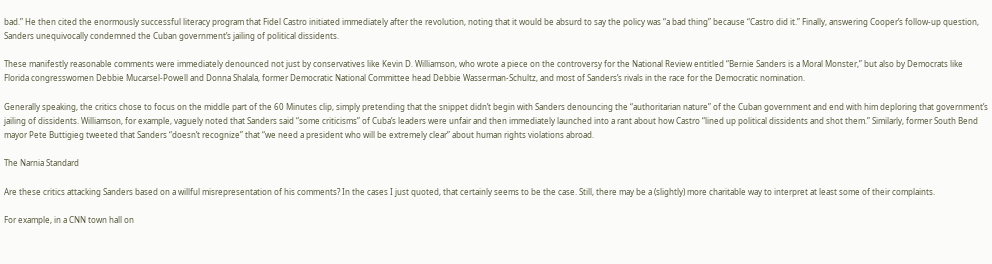bad.” He then cited the enormously successful literacy program that Fidel Castro initiated immediately after the revolution, noting that it would be absurd to say the policy was “a bad thing” because “Castro did it.” Finally, answering Cooper’s follow-up question, Sanders unequivocally condemned the Cuban government’s jailing of political dissidents.

These manifestly reasonable comments were immediately denounced not just by conservatives like Kevin D. Williamson, who wrote a piece on the controversy for the National Review entitled “Bernie Sanders is a Moral Monster,” but also by Democrats like Florida congresswomen Debbie Mucarsel-Powell and Donna Shalala, former Democratic National Committee head Debbie Wasserman-Schultz, and most of Sanders’s rivals in the race for the Democratic nomination.

Generally speaking, the critics chose to focus on the middle part of the 60 Minutes clip, simply pretending that the snippet didn’t begin with Sanders denouncing the “authoritarian nature” of the Cuban government and end with him deploring that government’s jailing of dissidents. Williamson, for example, vaguely noted that Sanders said “some criticisms” of Cuba’s leaders were unfair and then immediately launched into a rant about how Castro “lined up political dissidents and shot them.” Similarly, former South Bend mayor Pete Buttigieg tweeted that Sanders “doesn’t recognize” that “we need a president who will be extremely clear” about human rights violations abroad.

The Narnia Standard

Are these critics attacking Sanders based on a willful misrepresentation of his comments? In the cases I just quoted, that certainly seems to be the case. Still, there may be a (slightly) more charitable way to interpret at least some of their complaints.

For example, in a CNN town hall on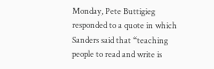Monday, Pete Buttigieg responded to a quote in which Sanders said that “teaching people to read and write is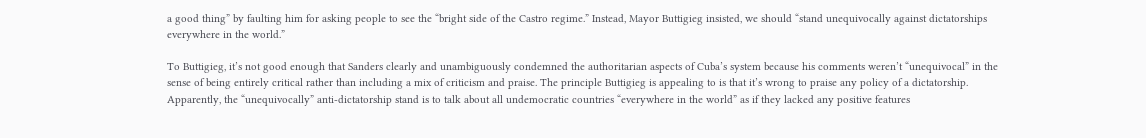a good thing” by faulting him for asking people to see the “bright side of the Castro regime.” Instead, Mayor Buttigieg insisted, we should “stand unequivocally against dictatorships everywhere in the world.”

To Buttigieg, it’s not good enough that Sanders clearly and unambiguously condemned the authoritarian aspects of Cuba’s system because his comments weren’t “unequivocal” in the sense of being entirely critical rather than including a mix of criticism and praise. The principle Buttigieg is appealing to is that it’s wrong to praise any policy of a dictatorship. Apparently, the “unequivocally” anti-dictatorship stand is to talk about all undemocratic countries “everywhere in the world” as if they lacked any positive features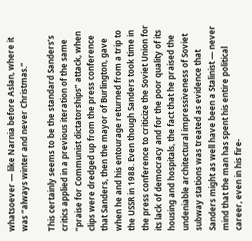whatsoever — like Narnia before Aslan, where it was “always winter and never Christmas.”

This certainly seems to be the standard Sanders’s critics applied in a previous iteration of the same “praise for Communist dictatorships” attack, when clips were dredged up from the press conference that Sanders, then the mayor of Burlington, gave when he and his entourage returned from a trip to the USSR in 1988. Even though Sanders took time in the press conference to criticize the Soviet Union for its lack of democracy and for the poor quality of its housing and hospitals, the fact that he praised the undeniable architectural impressiveness of Soviet subway stations was treated as evidence that Sanders might as well have been a Stalinist — never mind that the man has spent his entire political career, even in his fire-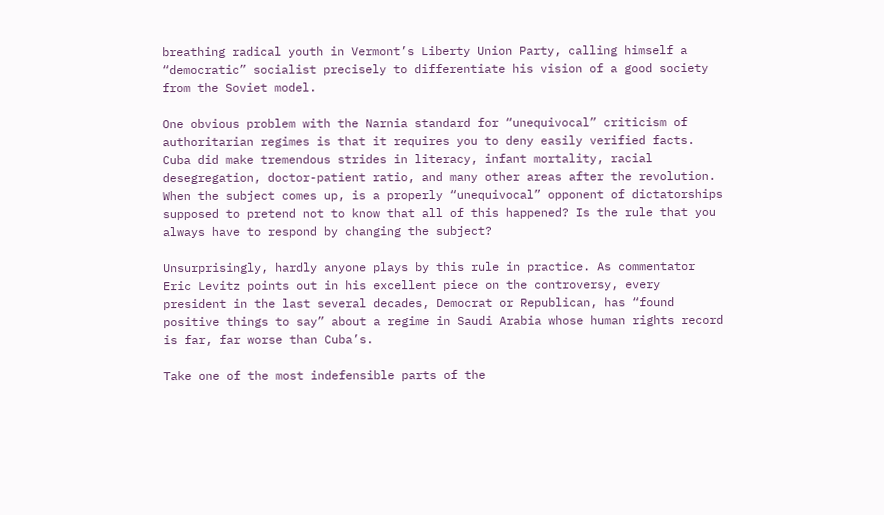breathing radical youth in Vermont’s Liberty Union Party, calling himself a “democratic” socialist precisely to differentiate his vision of a good society from the Soviet model.

One obvious problem with the Narnia standard for “unequivocal” criticism of authoritarian regimes is that it requires you to deny easily verified facts. Cuba did make tremendous strides in literacy, infant mortality, racial desegregation, doctor-patient ratio, and many other areas after the revolution. When the subject comes up, is a properly “unequivocal” opponent of dictatorships supposed to pretend not to know that all of this happened? Is the rule that you always have to respond by changing the subject?

Unsurprisingly, hardly anyone plays by this rule in practice. As commentator Eric Levitz points out in his excellent piece on the controversy, every president in the last several decades, Democrat or Republican, has “found positive things to say” about a regime in Saudi Arabia whose human rights record is far, far worse than Cuba’s.

Take one of the most indefensible parts of the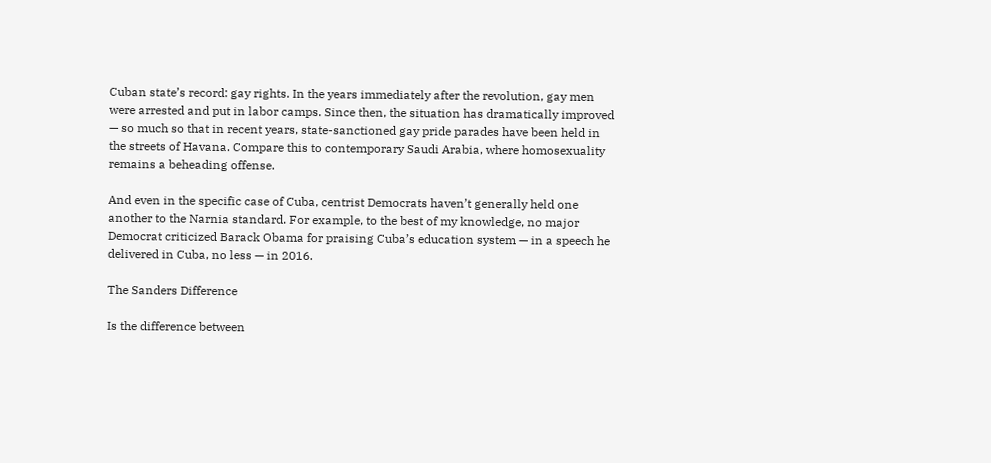Cuban state’s record: gay rights. In the years immediately after the revolution, gay men were arrested and put in labor camps. Since then, the situation has dramatically improved — so much so that in recent years, state-sanctioned gay pride parades have been held in the streets of Havana. Compare this to contemporary Saudi Arabia, where homosexuality remains a beheading offense.

And even in the specific case of Cuba, centrist Democrats haven’t generally held one another to the Narnia standard. For example, to the best of my knowledge, no major Democrat criticized Barack Obama for praising Cuba’s education system — in a speech he delivered in Cuba, no less — in 2016.

The Sanders Difference

Is the difference between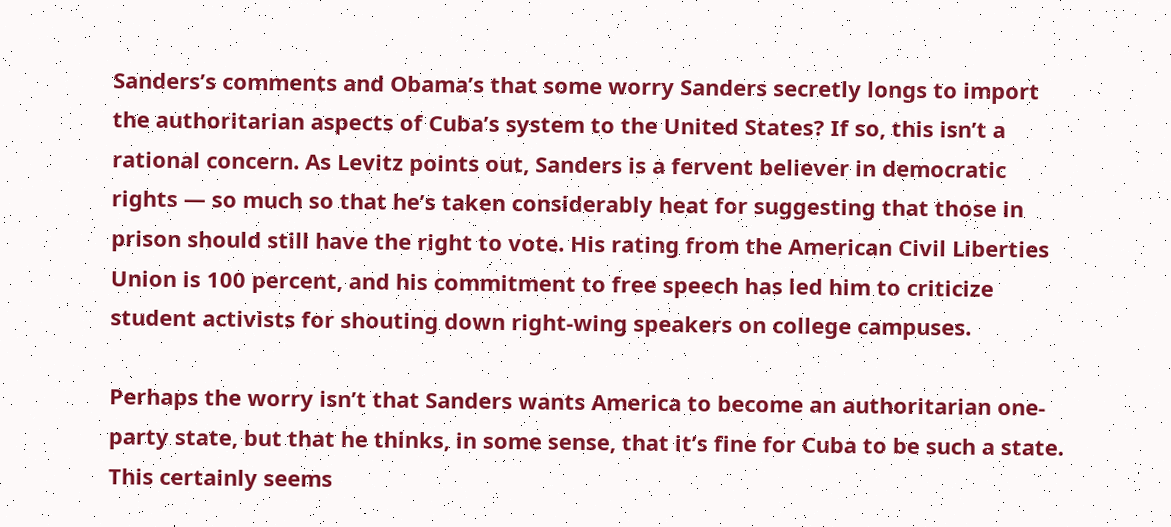Sanders’s comments and Obama’s that some worry Sanders secretly longs to import the authoritarian aspects of Cuba’s system to the United States? If so, this isn’t a rational concern. As Levitz points out, Sanders is a fervent believer in democratic rights — so much so that he’s taken considerably heat for suggesting that those in prison should still have the right to vote. His rating from the American Civil Liberties Union is 100 percent, and his commitment to free speech has led him to criticize student activists for shouting down right-wing speakers on college campuses.

Perhaps the worry isn’t that Sanders wants America to become an authoritarian one-party state, but that he thinks, in some sense, that it’s fine for Cuba to be such a state. This certainly seems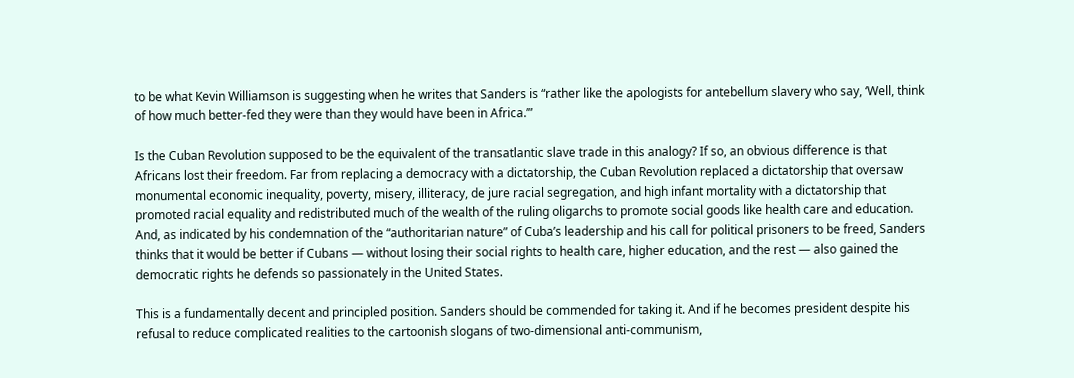to be what Kevin Williamson is suggesting when he writes that Sanders is “rather like the apologists for antebellum slavery who say, ‘Well, think of how much better-fed they were than they would have been in Africa.’”

Is the Cuban Revolution supposed to be the equivalent of the transatlantic slave trade in this analogy? If so, an obvious difference is that Africans lost their freedom. Far from replacing a democracy with a dictatorship, the Cuban Revolution replaced a dictatorship that oversaw monumental economic inequality, poverty, misery, illiteracy, de jure racial segregation, and high infant mortality with a dictatorship that promoted racial equality and redistributed much of the wealth of the ruling oligarchs to promote social goods like health care and education. And, as indicated by his condemnation of the “authoritarian nature” of Cuba’s leadership and his call for political prisoners to be freed, Sanders thinks that it would be better if Cubans — without losing their social rights to health care, higher education, and the rest — also gained the democratic rights he defends so passionately in the United States.

This is a fundamentally decent and principled position. Sanders should be commended for taking it. And if he becomes president despite his refusal to reduce complicated realities to the cartoonish slogans of two-dimensional anti-communism,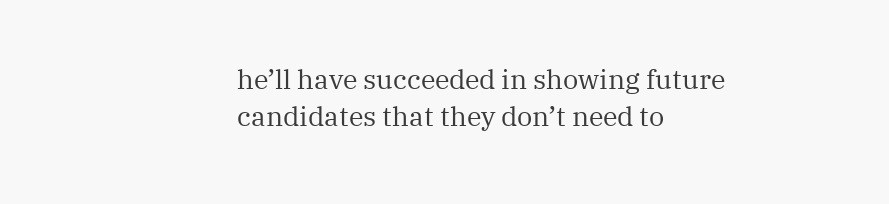he’ll have succeeded in showing future candidates that they don’t need to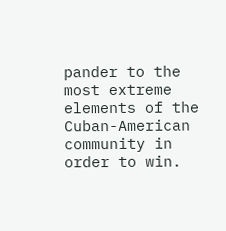pander to the most extreme elements of the Cuban-American community in order to win.